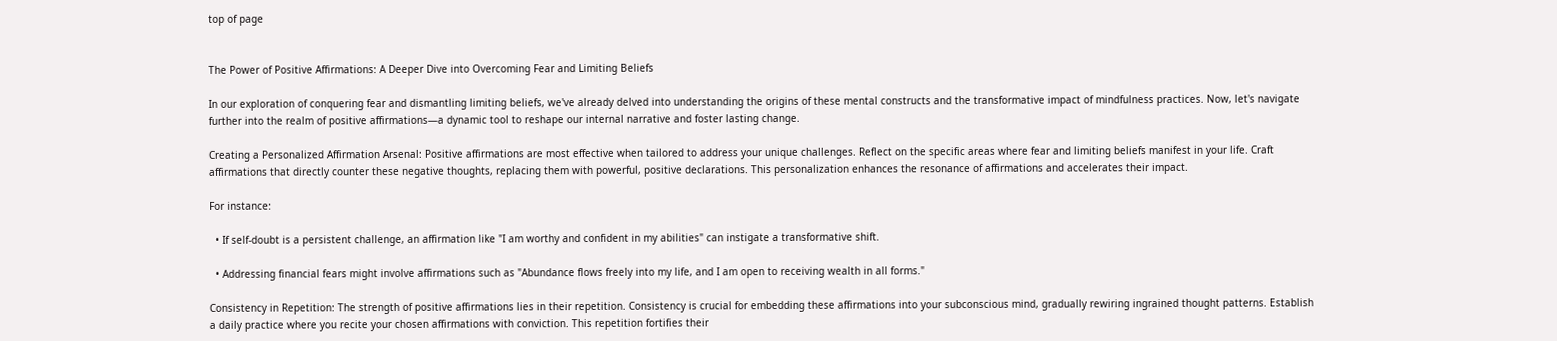top of page


The Power of Positive Affirmations: A Deeper Dive into Overcoming Fear and Limiting Beliefs

In our exploration of conquering fear and dismantling limiting beliefs, we've already delved into understanding the origins of these mental constructs and the transformative impact of mindfulness practices. Now, let's navigate further into the realm of positive affirmations—a dynamic tool to reshape our internal narrative and foster lasting change.

Creating a Personalized Affirmation Arsenal: Positive affirmations are most effective when tailored to address your unique challenges. Reflect on the specific areas where fear and limiting beliefs manifest in your life. Craft affirmations that directly counter these negative thoughts, replacing them with powerful, positive declarations. This personalization enhances the resonance of affirmations and accelerates their impact.

For instance:

  • If self-doubt is a persistent challenge, an affirmation like "I am worthy and confident in my abilities" can instigate a transformative shift.

  • Addressing financial fears might involve affirmations such as "Abundance flows freely into my life, and I am open to receiving wealth in all forms."

Consistency in Repetition: The strength of positive affirmations lies in their repetition. Consistency is crucial for embedding these affirmations into your subconscious mind, gradually rewiring ingrained thought patterns. Establish a daily practice where you recite your chosen affirmations with conviction. This repetition fortifies their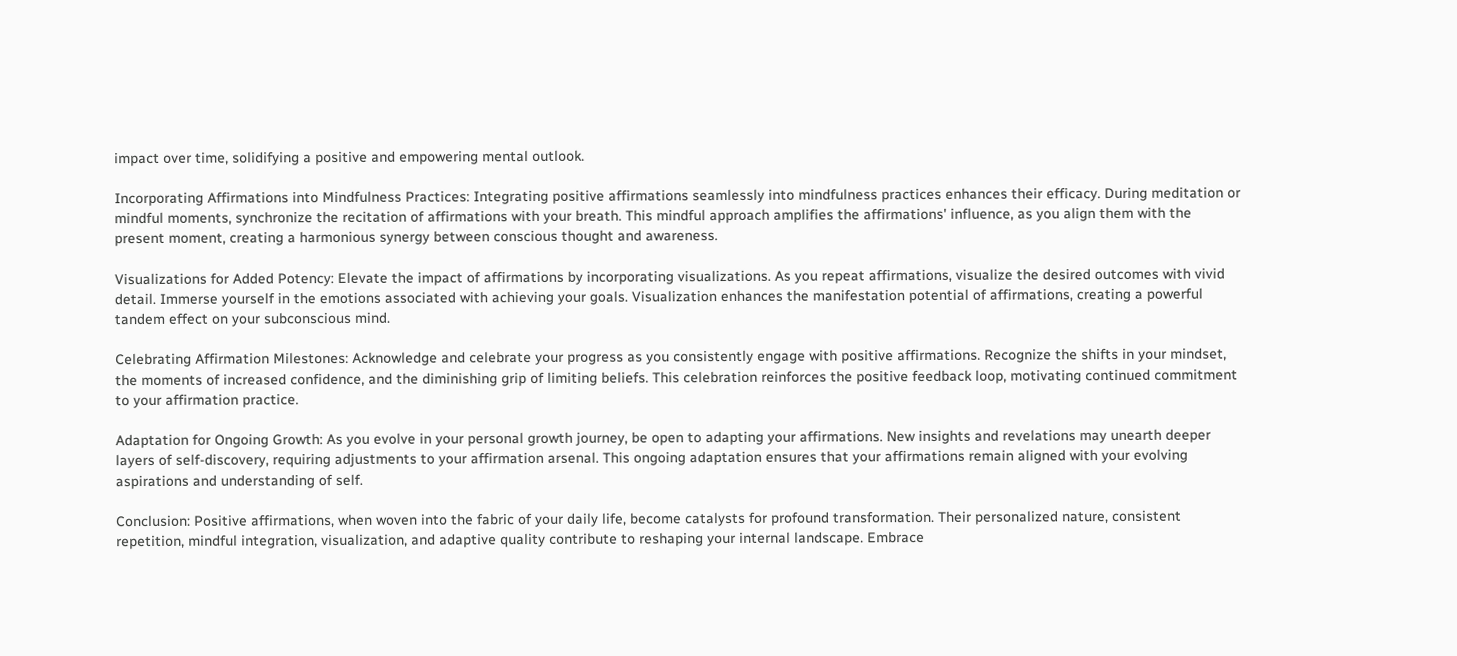impact over time, solidifying a positive and empowering mental outlook.

Incorporating Affirmations into Mindfulness Practices: Integrating positive affirmations seamlessly into mindfulness practices enhances their efficacy. During meditation or mindful moments, synchronize the recitation of affirmations with your breath. This mindful approach amplifies the affirmations' influence, as you align them with the present moment, creating a harmonious synergy between conscious thought and awareness.

Visualizations for Added Potency: Elevate the impact of affirmations by incorporating visualizations. As you repeat affirmations, visualize the desired outcomes with vivid detail. Immerse yourself in the emotions associated with achieving your goals. Visualization enhances the manifestation potential of affirmations, creating a powerful tandem effect on your subconscious mind.

Celebrating Affirmation Milestones: Acknowledge and celebrate your progress as you consistently engage with positive affirmations. Recognize the shifts in your mindset, the moments of increased confidence, and the diminishing grip of limiting beliefs. This celebration reinforces the positive feedback loop, motivating continued commitment to your affirmation practice.

Adaptation for Ongoing Growth: As you evolve in your personal growth journey, be open to adapting your affirmations. New insights and revelations may unearth deeper layers of self-discovery, requiring adjustments to your affirmation arsenal. This ongoing adaptation ensures that your affirmations remain aligned with your evolving aspirations and understanding of self.

Conclusion: Positive affirmations, when woven into the fabric of your daily life, become catalysts for profound transformation. Their personalized nature, consistent repetition, mindful integration, visualization, and adaptive quality contribute to reshaping your internal landscape. Embrace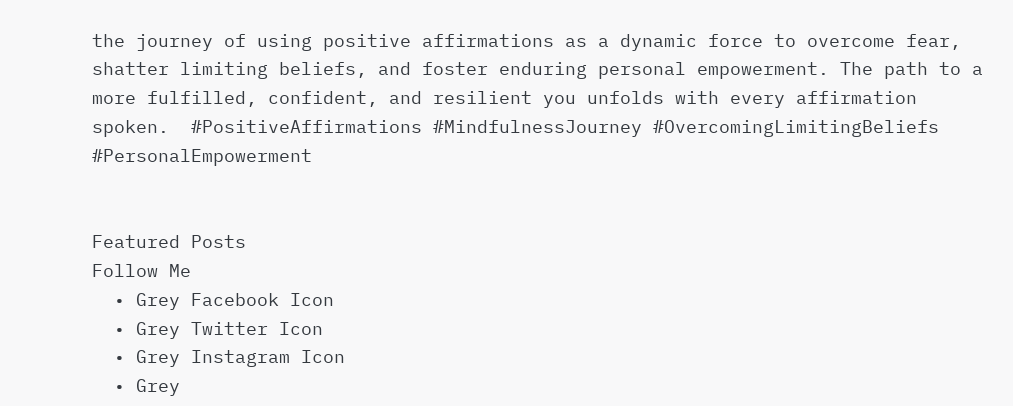the journey of using positive affirmations as a dynamic force to overcome fear, shatter limiting beliefs, and foster enduring personal empowerment. The path to a more fulfilled, confident, and resilient you unfolds with every affirmation spoken.  #PositiveAffirmations #MindfulnessJourney #OvercomingLimitingBeliefs #PersonalEmpowerment


Featured Posts
Follow Me
  • Grey Facebook Icon
  • Grey Twitter Icon
  • Grey Instagram Icon
  • Grey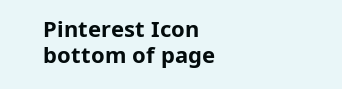Pinterest Icon
bottom of page